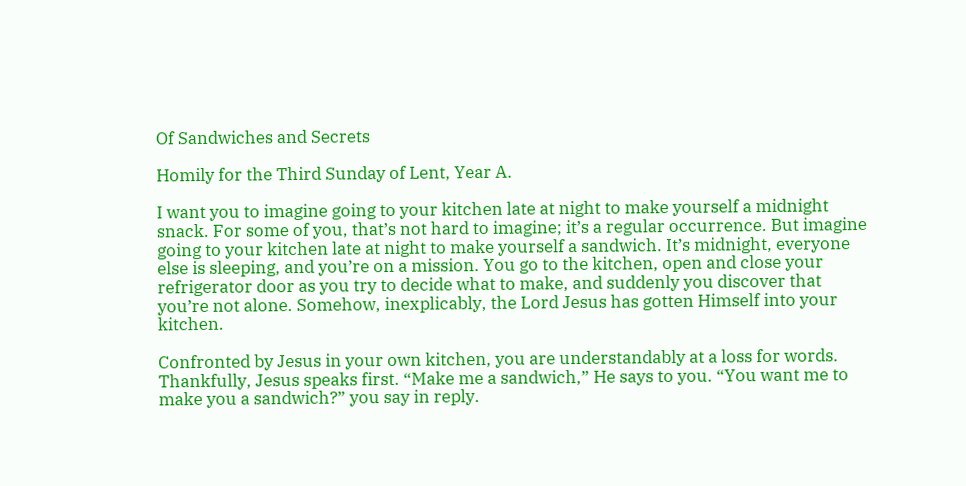Of Sandwiches and Secrets

Homily for the Third Sunday of Lent, Year A.

I want you to imagine going to your kitchen late at night to make yourself a midnight snack. For some of you, that’s not hard to imagine; it’s a regular occurrence. But imagine going to your kitchen late at night to make yourself a sandwich. It’s midnight, everyone else is sleeping, and you’re on a mission. You go to the kitchen, open and close your refrigerator door as you try to decide what to make, and suddenly you discover that you’re not alone. Somehow, inexplicably, the Lord Jesus has gotten Himself into your kitchen.

Confronted by Jesus in your own kitchen, you are understandably at a loss for words. Thankfully, Jesus speaks first. “Make me a sandwich,” He says to you. “You want me to make you a sandwich?” you say in reply.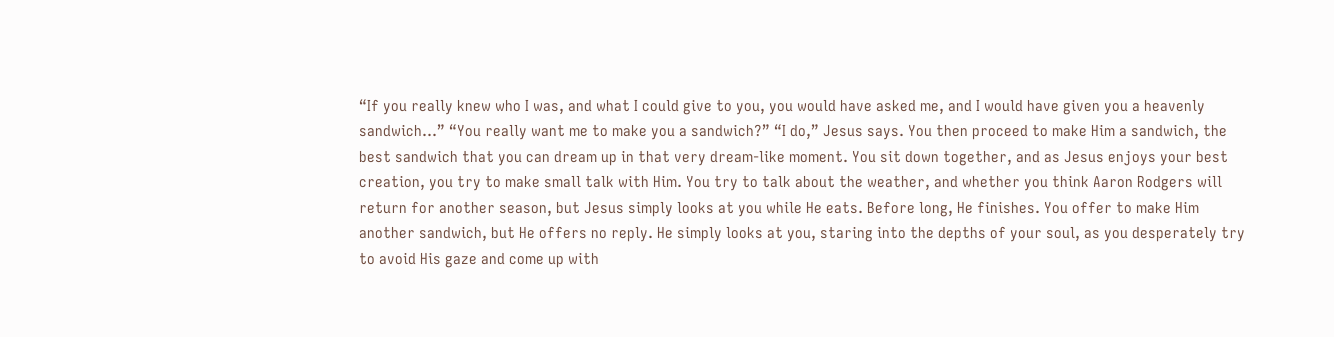“If you really knew who I was, and what I could give to you, you would have asked me, and I would have given you a heavenly sandwich…” “You really want me to make you a sandwich?” “I do,” Jesus says. You then proceed to make Him a sandwich, the best sandwich that you can dream up in that very dream-like moment. You sit down together, and as Jesus enjoys your best creation, you try to make small talk with Him. You try to talk about the weather, and whether you think Aaron Rodgers will return for another season, but Jesus simply looks at you while He eats. Before long, He finishes. You offer to make Him another sandwich, but He offers no reply. He simply looks at you, staring into the depths of your soul, as you desperately try to avoid His gaze and come up with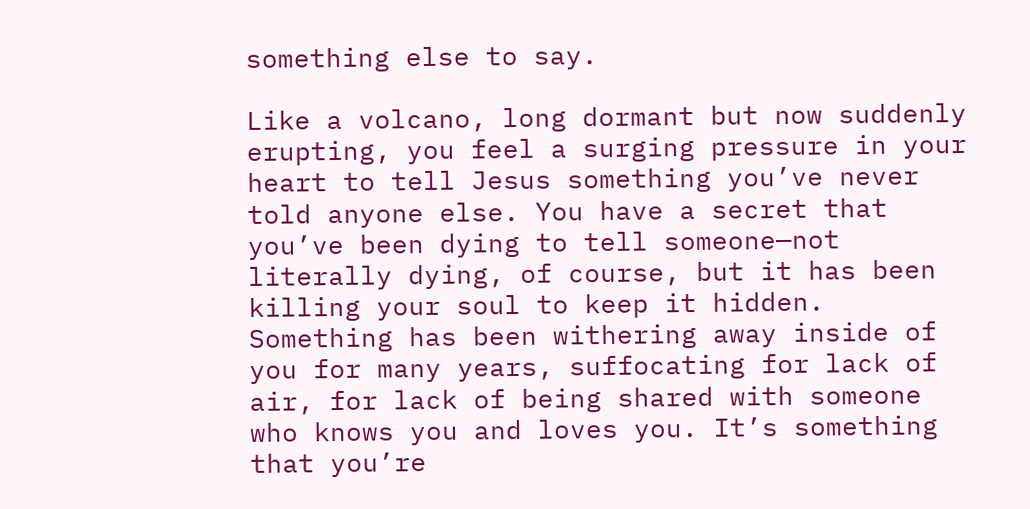something else to say.

Like a volcano, long dormant but now suddenly erupting, you feel a surging pressure in your heart to tell Jesus something you’ve never told anyone else. You have a secret that you’ve been dying to tell someone—not literally dying, of course, but it has been killing your soul to keep it hidden. Something has been withering away inside of you for many years, suffocating for lack of air, for lack of being shared with someone who knows you and loves you. It’s something that you’re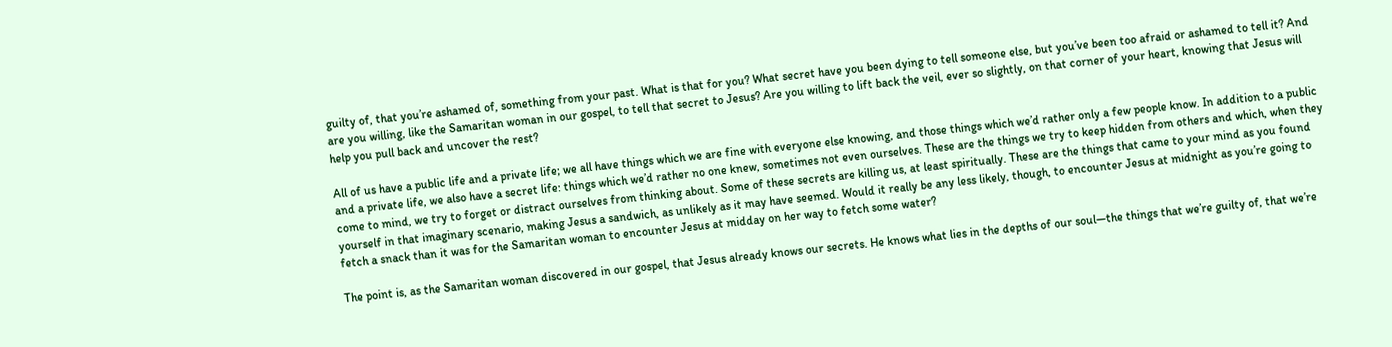guilty of, that you’re ashamed of, something from your past. What is that for you? What secret have you been dying to tell someone else, but you’ve been too afraid or ashamed to tell it? And are you willing, like the Samaritan woman in our gospel, to tell that secret to Jesus? Are you willing to lift back the veil, ever so slightly, on that corner of your heart, knowing that Jesus will help you pull back and uncover the rest?

All of us have a public life and a private life; we all have things which we are fine with everyone else knowing, and those things which we’d rather only a few people know. In addition to a public and a private life, we also have a secret life: things which we’d rather no one knew, sometimes not even ourselves. These are the things we try to keep hidden from others and which, when they come to mind, we try to forget or distract ourselves from thinking about. Some of these secrets are killing us, at least spiritually. These are the things that came to your mind as you found yourself in that imaginary scenario, making Jesus a sandwich, as unlikely as it may have seemed. Would it really be any less likely, though, to encounter Jesus at midnight as you’re going to fetch a snack than it was for the Samaritan woman to encounter Jesus at midday on her way to fetch some water?

The point is, as the Samaritan woman discovered in our gospel, that Jesus already knows our secrets. He knows what lies in the depths of our soul—the things that we’re guilty of, that we’re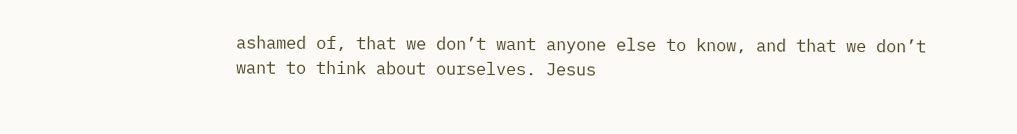ashamed of, that we don’t want anyone else to know, and that we don’t want to think about ourselves. Jesus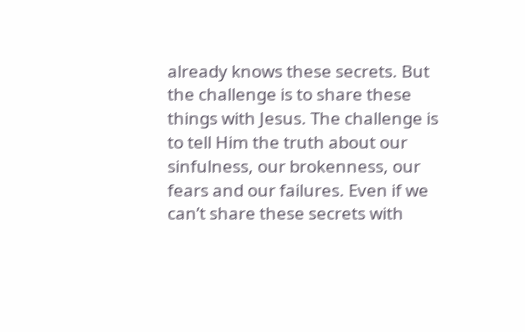already knows these secrets. But the challenge is to share these things with Jesus. The challenge is to tell Him the truth about our sinfulness, our brokenness, our fears and our failures. Even if we can’t share these secrets with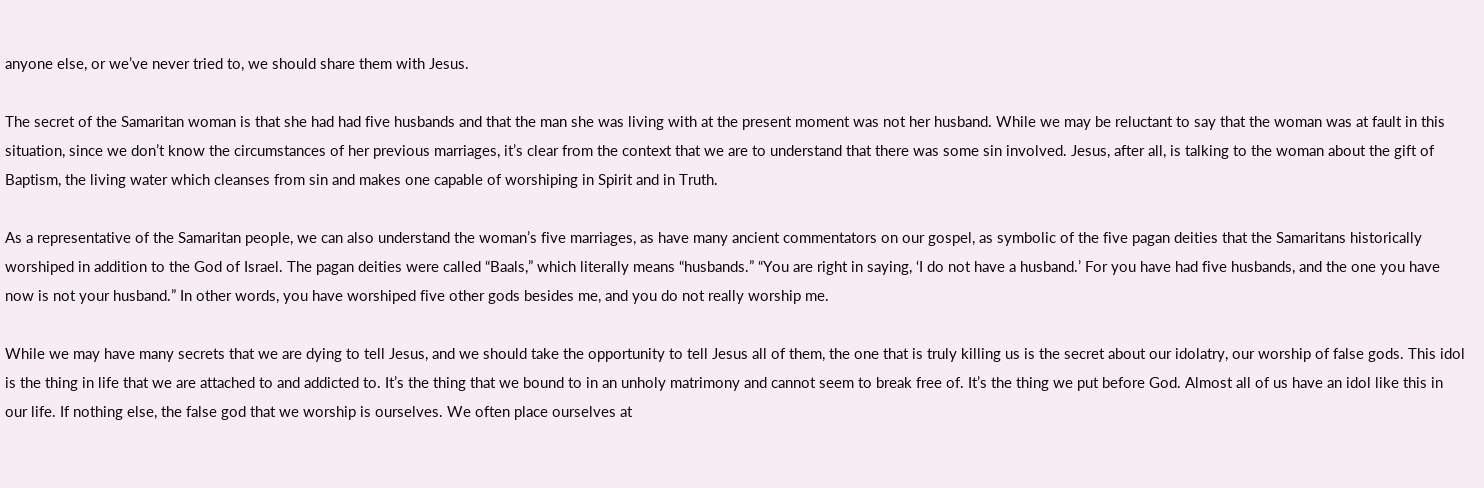anyone else, or we’ve never tried to, we should share them with Jesus.

The secret of the Samaritan woman is that she had had five husbands and that the man she was living with at the present moment was not her husband. While we may be reluctant to say that the woman was at fault in this situation, since we don’t know the circumstances of her previous marriages, it’s clear from the context that we are to understand that there was some sin involved. Jesus, after all, is talking to the woman about the gift of Baptism, the living water which cleanses from sin and makes one capable of worshiping in Spirit and in Truth.

As a representative of the Samaritan people, we can also understand the woman’s five marriages, as have many ancient commentators on our gospel, as symbolic of the five pagan deities that the Samaritans historically worshiped in addition to the God of Israel. The pagan deities were called “Baals,” which literally means “husbands.” “You are right in saying, ‘I do not have a husband.’ For you have had five husbands, and the one you have now is not your husband.” In other words, you have worshiped five other gods besides me, and you do not really worship me.

While we may have many secrets that we are dying to tell Jesus, and we should take the opportunity to tell Jesus all of them, the one that is truly killing us is the secret about our idolatry, our worship of false gods. This idol is the thing in life that we are attached to and addicted to. It’s the thing that we bound to in an unholy matrimony and cannot seem to break free of. It’s the thing we put before God. Almost all of us have an idol like this in our life. If nothing else, the false god that we worship is ourselves. We often place ourselves at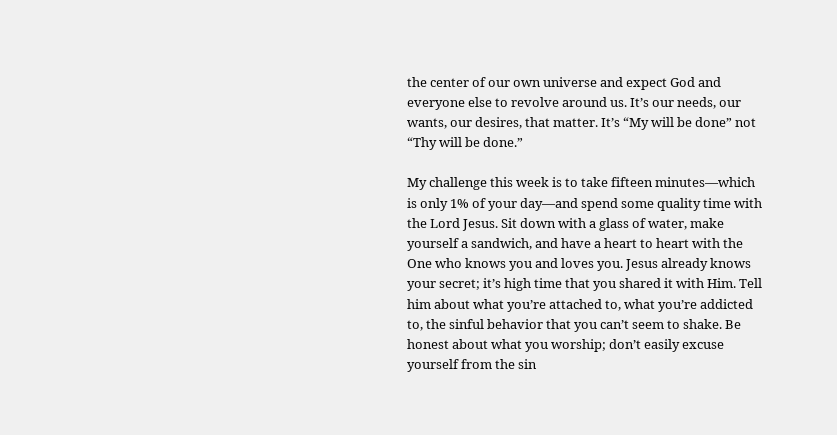the center of our own universe and expect God and everyone else to revolve around us. It’s our needs, our wants, our desires, that matter. It’s “My will be done” not “Thy will be done.”

My challenge this week is to take fifteen minutes—which is only 1% of your day—and spend some quality time with the Lord Jesus. Sit down with a glass of water, make yourself a sandwich, and have a heart to heart with the One who knows you and loves you. Jesus already knows your secret; it’s high time that you shared it with Him. Tell him about what you’re attached to, what you’re addicted to, the sinful behavior that you can’t seem to shake. Be honest about what you worship; don’t easily excuse yourself from the sin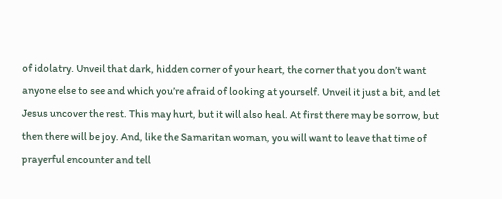of idolatry. Unveil that dark, hidden corner of your heart, the corner that you don’t want anyone else to see and which you’re afraid of looking at yourself. Unveil it just a bit, and let Jesus uncover the rest. This may hurt, but it will also heal. At first there may be sorrow, but then there will be joy. And, like the Samaritan woman, you will want to leave that time of prayerful encounter and tell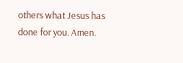others what Jesus has done for you. Amen.